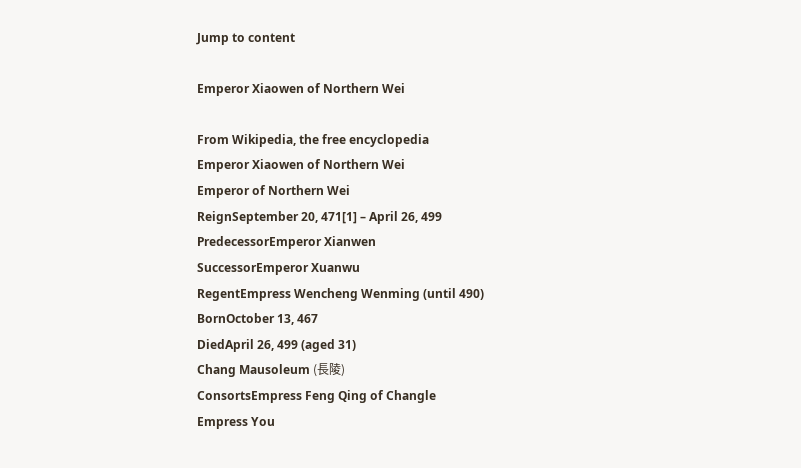Jump to content

Emperor Xiaowen of Northern Wei

From Wikipedia, the free encyclopedia
Emperor Xiaowen of Northern Wei
Emperor of Northern Wei
ReignSeptember 20, 471[1] – April 26, 499
PredecessorEmperor Xianwen
SuccessorEmperor Xuanwu
RegentEmpress Wencheng Wenming (until 490)
BornOctober 13, 467
DiedApril 26, 499 (aged 31)
Chang Mausoleum (長陵)
ConsortsEmpress Feng Qing of Changle
Empress You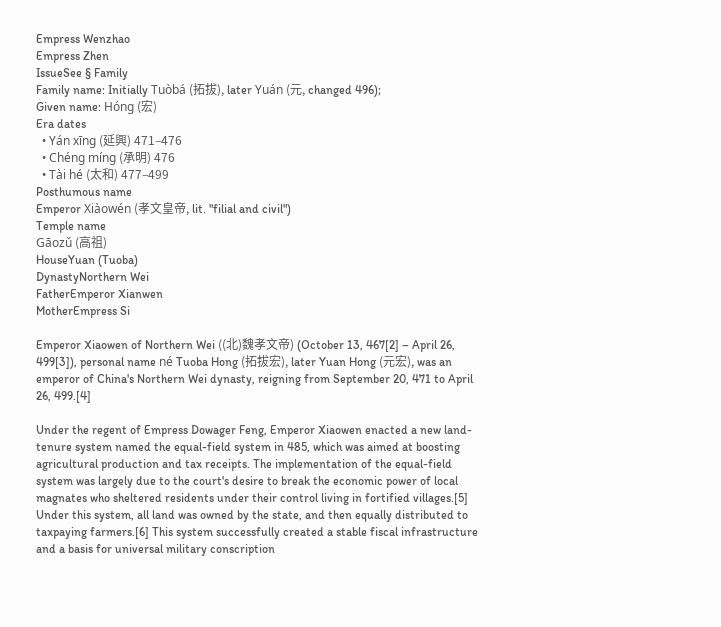Empress Wenzhao
Empress Zhen
IssueSee § Family
Family name: Initially Tuòbá (拓拔), later Yuán (元, changed 496);
Given name: Hóng (宏)
Era dates
  • Yán xīng (延興) 471–476
  • Chéng míng (承明) 476
  • Tài hé (太和) 477–499
Posthumous name
Emperor Xiàowén (孝文皇帝, lit. "filial and civil")
Temple name
Gāozǔ (高祖)
HouseYuan (Tuoba)
DynastyNorthern Wei
FatherEmperor Xianwen
MotherEmpress Si

Emperor Xiaowen of Northern Wei ((北)魏孝文帝) (October 13, 467[2] – April 26, 499[3]), personal name né Tuoba Hong (拓拔宏), later Yuan Hong (元宏), was an emperor of China's Northern Wei dynasty, reigning from September 20, 471 to April 26, 499.[4]

Under the regent of Empress Dowager Feng, Emperor Xiaowen enacted a new land-tenure system named the equal-field system in 485, which was aimed at boosting agricultural production and tax receipts. The implementation of the equal-field system was largely due to the court's desire to break the economic power of local magnates who sheltered residents under their control living in fortified villages.[5] Under this system, all land was owned by the state, and then equally distributed to taxpaying farmers.[6] This system successfully created a stable fiscal infrastructure and a basis for universal military conscription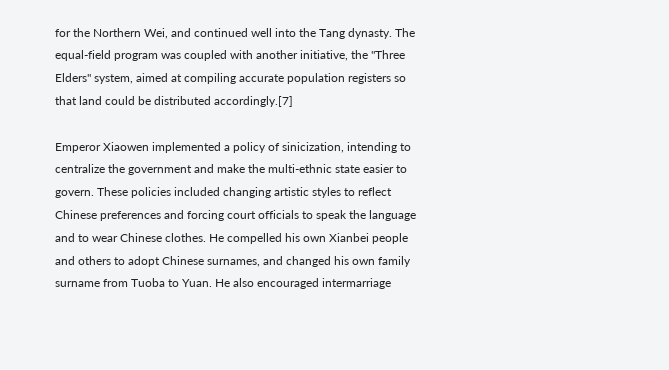for the Northern Wei, and continued well into the Tang dynasty. The equal-field program was coupled with another initiative, the "Three Elders" system, aimed at compiling accurate population registers so that land could be distributed accordingly.[7]

Emperor Xiaowen implemented a policy of sinicization, intending to centralize the government and make the multi-ethnic state easier to govern. These policies included changing artistic styles to reflect Chinese preferences and forcing court officials to speak the language and to wear Chinese clothes. He compelled his own Xianbei people and others to adopt Chinese surnames, and changed his own family surname from Tuoba to Yuan. He also encouraged intermarriage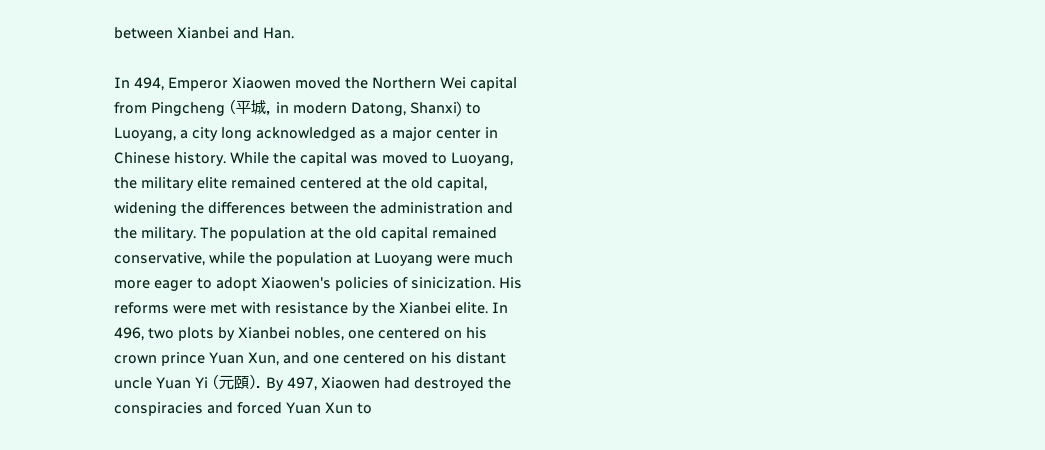between Xianbei and Han.

In 494, Emperor Xiaowen moved the Northern Wei capital from Pingcheng (平城, in modern Datong, Shanxi) to Luoyang, a city long acknowledged as a major center in Chinese history. While the capital was moved to Luoyang, the military elite remained centered at the old capital, widening the differences between the administration and the military. The population at the old capital remained conservative, while the population at Luoyang were much more eager to adopt Xiaowen's policies of sinicization. His reforms were met with resistance by the Xianbei elite. In 496, two plots by Xianbei nobles, one centered on his crown prince Yuan Xun, and one centered on his distant uncle Yuan Yi (元頤). By 497, Xiaowen had destroyed the conspiracies and forced Yuan Xun to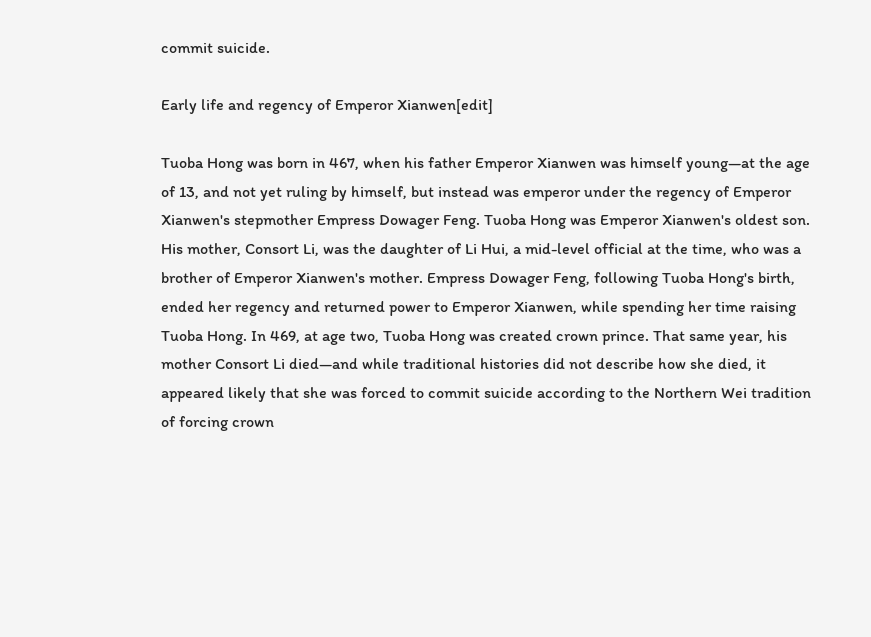commit suicide.

Early life and regency of Emperor Xianwen[edit]

Tuoba Hong was born in 467, when his father Emperor Xianwen was himself young—at the age of 13, and not yet ruling by himself, but instead was emperor under the regency of Emperor Xianwen's stepmother Empress Dowager Feng. Tuoba Hong was Emperor Xianwen's oldest son. His mother, Consort Li, was the daughter of Li Hui, a mid-level official at the time, who was a brother of Emperor Xianwen's mother. Empress Dowager Feng, following Tuoba Hong's birth, ended her regency and returned power to Emperor Xianwen, while spending her time raising Tuoba Hong. In 469, at age two, Tuoba Hong was created crown prince. That same year, his mother Consort Li died—and while traditional histories did not describe how she died, it appeared likely that she was forced to commit suicide according to the Northern Wei tradition of forcing crown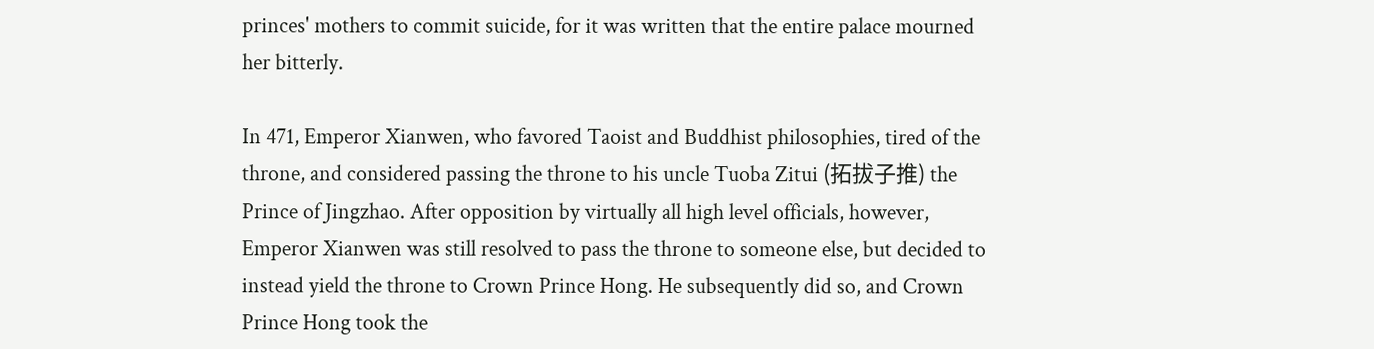princes' mothers to commit suicide, for it was written that the entire palace mourned her bitterly.

In 471, Emperor Xianwen, who favored Taoist and Buddhist philosophies, tired of the throne, and considered passing the throne to his uncle Tuoba Zitui (拓拔子推) the Prince of Jingzhao. After opposition by virtually all high level officials, however, Emperor Xianwen was still resolved to pass the throne to someone else, but decided to instead yield the throne to Crown Prince Hong. He subsequently did so, and Crown Prince Hong took the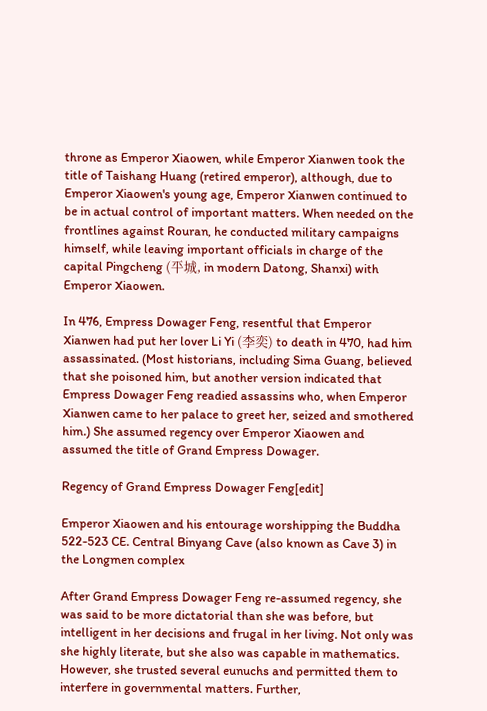throne as Emperor Xiaowen, while Emperor Xianwen took the title of Taishang Huang (retired emperor), although, due to Emperor Xiaowen's young age, Emperor Xianwen continued to be in actual control of important matters. When needed on the frontlines against Rouran, he conducted military campaigns himself, while leaving important officials in charge of the capital Pingcheng (平城, in modern Datong, Shanxi) with Emperor Xiaowen.

In 476, Empress Dowager Feng, resentful that Emperor Xianwen had put her lover Li Yi (李奕) to death in 470, had him assassinated. (Most historians, including Sima Guang, believed that she poisoned him, but another version indicated that Empress Dowager Feng readied assassins who, when Emperor Xianwen came to her palace to greet her, seized and smothered him.) She assumed regency over Emperor Xiaowen and assumed the title of Grand Empress Dowager.

Regency of Grand Empress Dowager Feng[edit]

Emperor Xiaowen and his entourage worshipping the Buddha 522-523 CE. Central Binyang Cave (also known as Cave 3) in the Longmen complex

After Grand Empress Dowager Feng re-assumed regency, she was said to be more dictatorial than she was before, but intelligent in her decisions and frugal in her living. Not only was she highly literate, but she also was capable in mathematics. However, she trusted several eunuchs and permitted them to interfere in governmental matters. Further,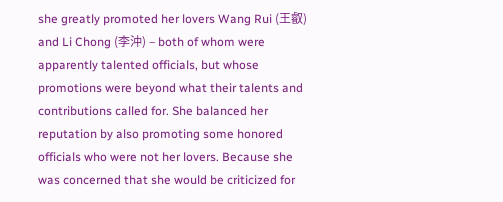she greatly promoted her lovers Wang Rui (王叡) and Li Chong (李沖) – both of whom were apparently talented officials, but whose promotions were beyond what their talents and contributions called for. She balanced her reputation by also promoting some honored officials who were not her lovers. Because she was concerned that she would be criticized for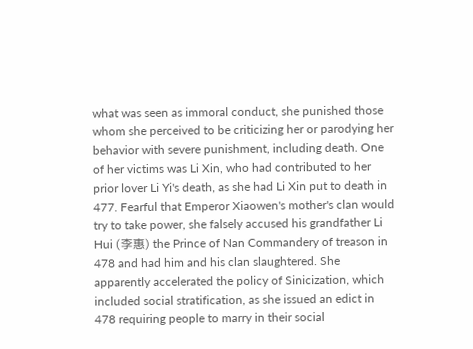what was seen as immoral conduct, she punished those whom she perceived to be criticizing her or parodying her behavior with severe punishment, including death. One of her victims was Li Xin, who had contributed to her prior lover Li Yi's death, as she had Li Xin put to death in 477. Fearful that Emperor Xiaowen's mother's clan would try to take power, she falsely accused his grandfather Li Hui (李惠) the Prince of Nan Commandery of treason in 478 and had him and his clan slaughtered. She apparently accelerated the policy of Sinicization, which included social stratification, as she issued an edict in 478 requiring people to marry in their social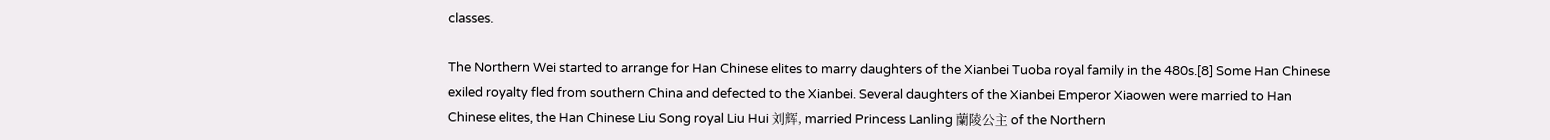classes.

The Northern Wei started to arrange for Han Chinese elites to marry daughters of the Xianbei Tuoba royal family in the 480s.[8] Some Han Chinese exiled royalty fled from southern China and defected to the Xianbei. Several daughters of the Xianbei Emperor Xiaowen were married to Han Chinese elites, the Han Chinese Liu Song royal Liu Hui 刘辉, married Princess Lanling 蘭陵公主 of the Northern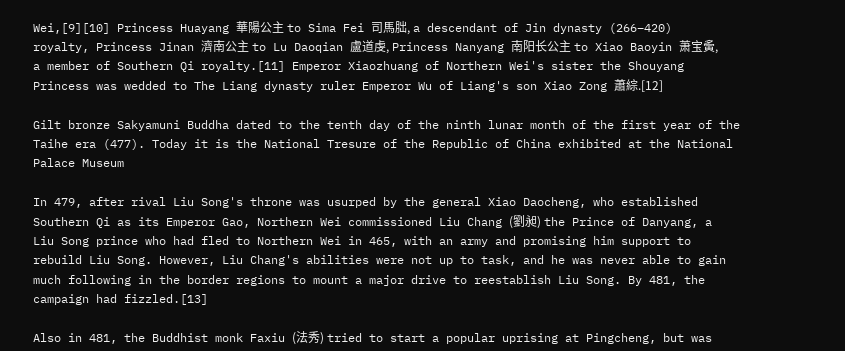Wei,[9][10] Princess Huayang 華陽公主 to Sima Fei 司馬朏, a descendant of Jin dynasty (266–420) royalty, Princess Jinan 濟南公主 to Lu Daoqian 盧道虔, Princess Nanyang 南阳长公主 to Xiao Baoyin 萧宝夤, a member of Southern Qi royalty.[11] Emperor Xiaozhuang of Northern Wei's sister the Shouyang Princess was wedded to The Liang dynasty ruler Emperor Wu of Liang's son Xiao Zong 蕭綜.[12]

Gilt bronze Sakyamuni Buddha dated to the tenth day of the ninth lunar month of the first year of the Taihe era (477). Today it is the National Tresure of the Republic of China exhibited at the National Palace Museum

In 479, after rival Liu Song's throne was usurped by the general Xiao Daocheng, who established Southern Qi as its Emperor Gao, Northern Wei commissioned Liu Chang (劉昶) the Prince of Danyang, a Liu Song prince who had fled to Northern Wei in 465, with an army and promising him support to rebuild Liu Song. However, Liu Chang's abilities were not up to task, and he was never able to gain much following in the border regions to mount a major drive to reestablish Liu Song. By 481, the campaign had fizzled.[13]

Also in 481, the Buddhist monk Faxiu (法秀) tried to start a popular uprising at Pingcheng, but was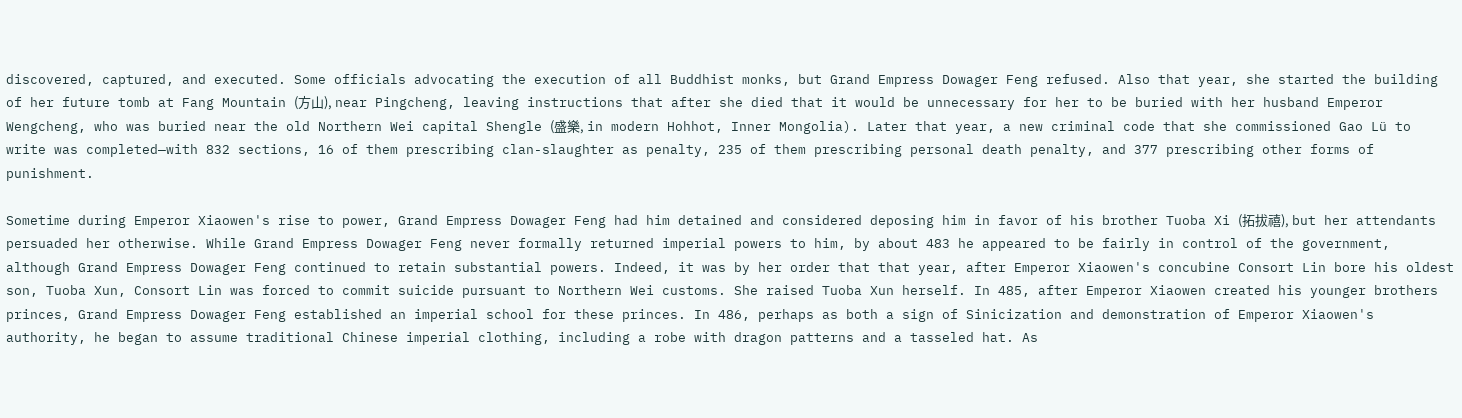discovered, captured, and executed. Some officials advocating the execution of all Buddhist monks, but Grand Empress Dowager Feng refused. Also that year, she started the building of her future tomb at Fang Mountain (方山), near Pingcheng, leaving instructions that after she died that it would be unnecessary for her to be buried with her husband Emperor Wengcheng, who was buried near the old Northern Wei capital Shengle (盛樂, in modern Hohhot, Inner Mongolia). Later that year, a new criminal code that she commissioned Gao Lü to write was completed—with 832 sections, 16 of them prescribing clan-slaughter as penalty, 235 of them prescribing personal death penalty, and 377 prescribing other forms of punishment.

Sometime during Emperor Xiaowen's rise to power, Grand Empress Dowager Feng had him detained and considered deposing him in favor of his brother Tuoba Xi (拓拔禧), but her attendants persuaded her otherwise. While Grand Empress Dowager Feng never formally returned imperial powers to him, by about 483 he appeared to be fairly in control of the government, although Grand Empress Dowager Feng continued to retain substantial powers. Indeed, it was by her order that that year, after Emperor Xiaowen's concubine Consort Lin bore his oldest son, Tuoba Xun, Consort Lin was forced to commit suicide pursuant to Northern Wei customs. She raised Tuoba Xun herself. In 485, after Emperor Xiaowen created his younger brothers princes, Grand Empress Dowager Feng established an imperial school for these princes. In 486, perhaps as both a sign of Sinicization and demonstration of Emperor Xiaowen's authority, he began to assume traditional Chinese imperial clothing, including a robe with dragon patterns and a tasseled hat. As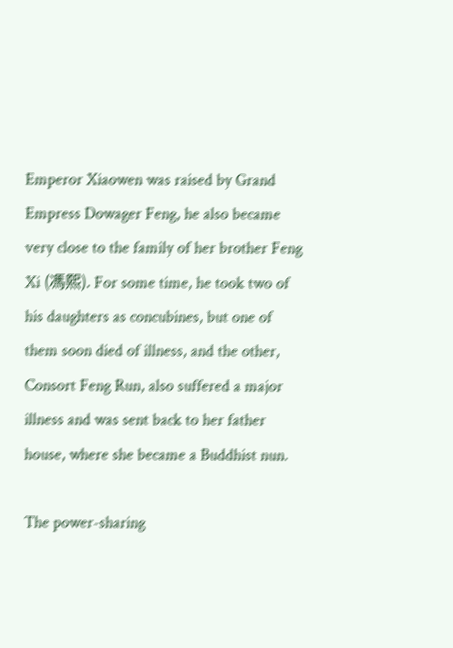Emperor Xiaowen was raised by Grand Empress Dowager Feng, he also became very close to the family of her brother Feng Xi (馮熙). For some time, he took two of his daughters as concubines, but one of them soon died of illness, and the other, Consort Feng Run, also suffered a major illness and was sent back to her father house, where she became a Buddhist nun.

The power-sharing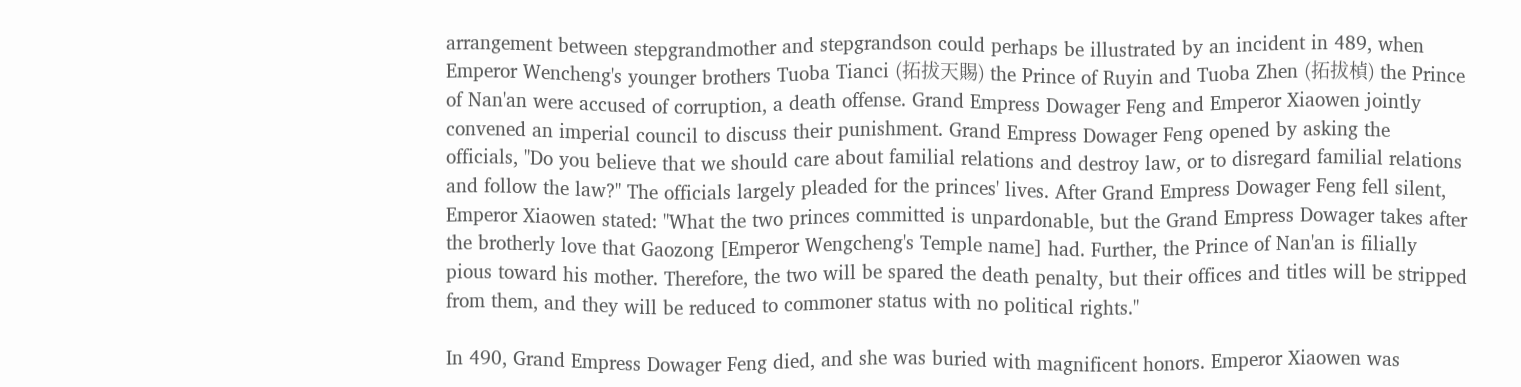arrangement between stepgrandmother and stepgrandson could perhaps be illustrated by an incident in 489, when Emperor Wencheng's younger brothers Tuoba Tianci (拓拔天賜) the Prince of Ruyin and Tuoba Zhen (拓拔楨) the Prince of Nan'an were accused of corruption, a death offense. Grand Empress Dowager Feng and Emperor Xiaowen jointly convened an imperial council to discuss their punishment. Grand Empress Dowager Feng opened by asking the officials, "Do you believe that we should care about familial relations and destroy law, or to disregard familial relations and follow the law?" The officials largely pleaded for the princes' lives. After Grand Empress Dowager Feng fell silent, Emperor Xiaowen stated: "What the two princes committed is unpardonable, but the Grand Empress Dowager takes after the brotherly love that Gaozong [Emperor Wengcheng's Temple name] had. Further, the Prince of Nan'an is filially pious toward his mother. Therefore, the two will be spared the death penalty, but their offices and titles will be stripped from them, and they will be reduced to commoner status with no political rights."

In 490, Grand Empress Dowager Feng died, and she was buried with magnificent honors. Emperor Xiaowen was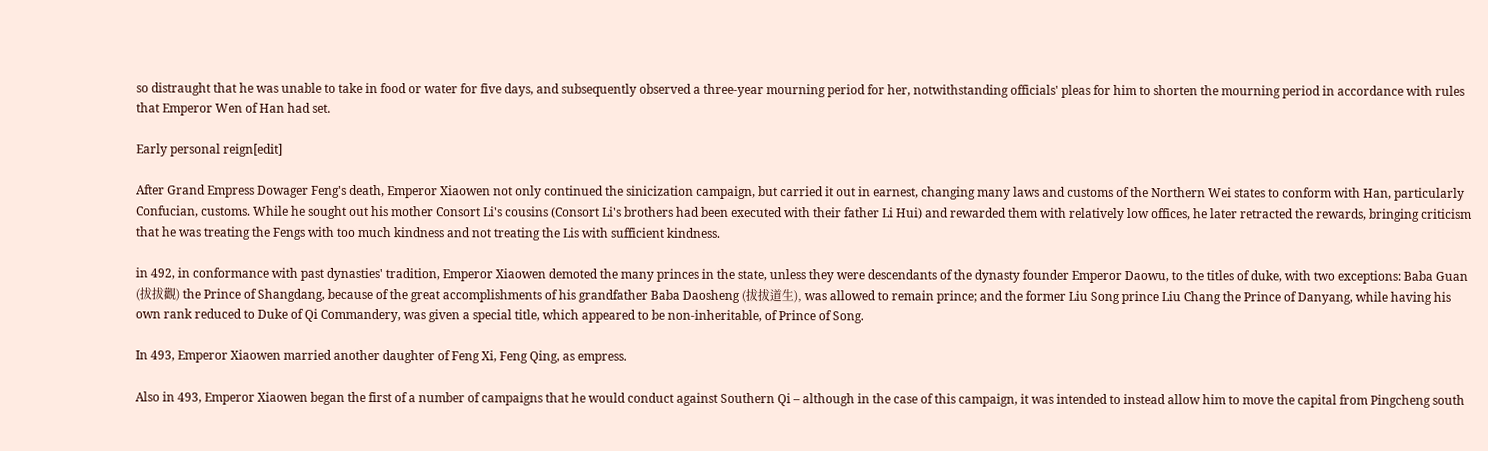so distraught that he was unable to take in food or water for five days, and subsequently observed a three-year mourning period for her, notwithstanding officials' pleas for him to shorten the mourning period in accordance with rules that Emperor Wen of Han had set.

Early personal reign[edit]

After Grand Empress Dowager Feng's death, Emperor Xiaowen not only continued the sinicization campaign, but carried it out in earnest, changing many laws and customs of the Northern Wei states to conform with Han, particularly Confucian, customs. While he sought out his mother Consort Li's cousins (Consort Li's brothers had been executed with their father Li Hui) and rewarded them with relatively low offices, he later retracted the rewards, bringing criticism that he was treating the Fengs with too much kindness and not treating the Lis with sufficient kindness.

in 492, in conformance with past dynasties' tradition, Emperor Xiaowen demoted the many princes in the state, unless they were descendants of the dynasty founder Emperor Daowu, to the titles of duke, with two exceptions: Baba Guan (拔拔觀) the Prince of Shangdang, because of the great accomplishments of his grandfather Baba Daosheng (拔拔道生), was allowed to remain prince; and the former Liu Song prince Liu Chang the Prince of Danyang, while having his own rank reduced to Duke of Qi Commandery, was given a special title, which appeared to be non-inheritable, of Prince of Song.

In 493, Emperor Xiaowen married another daughter of Feng Xi, Feng Qing, as empress.

Also in 493, Emperor Xiaowen began the first of a number of campaigns that he would conduct against Southern Qi – although in the case of this campaign, it was intended to instead allow him to move the capital from Pingcheng south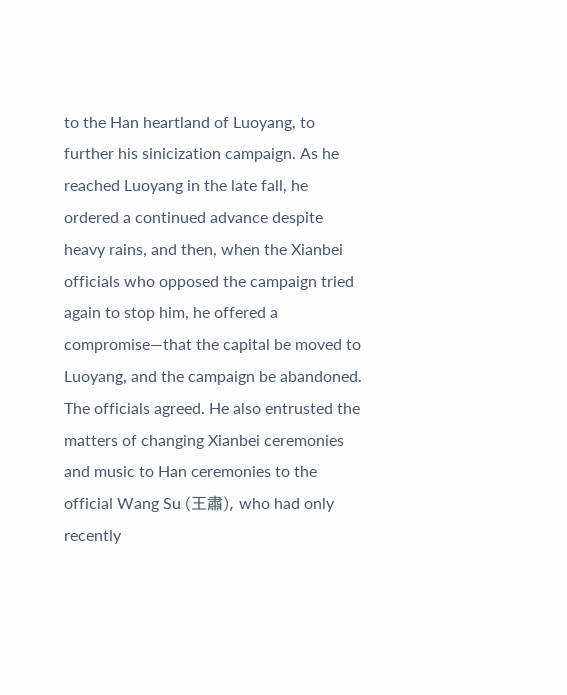to the Han heartland of Luoyang, to further his sinicization campaign. As he reached Luoyang in the late fall, he ordered a continued advance despite heavy rains, and then, when the Xianbei officials who opposed the campaign tried again to stop him, he offered a compromise—that the capital be moved to Luoyang, and the campaign be abandoned. The officials agreed. He also entrusted the matters of changing Xianbei ceremonies and music to Han ceremonies to the official Wang Su (王肅), who had only recently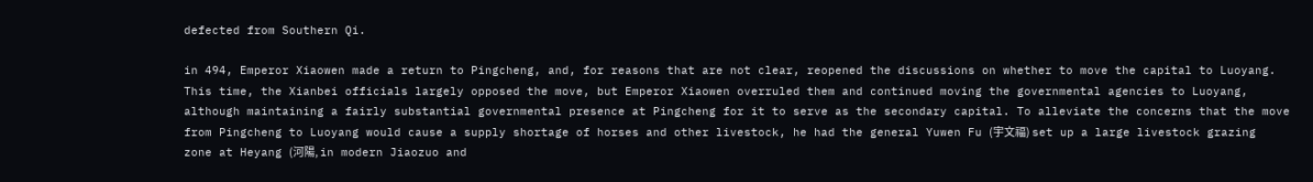defected from Southern Qi.

in 494, Emperor Xiaowen made a return to Pingcheng, and, for reasons that are not clear, reopened the discussions on whether to move the capital to Luoyang. This time, the Xianbei officials largely opposed the move, but Emperor Xiaowen overruled them and continued moving the governmental agencies to Luoyang, although maintaining a fairly substantial governmental presence at Pingcheng for it to serve as the secondary capital. To alleviate the concerns that the move from Pingcheng to Luoyang would cause a supply shortage of horses and other livestock, he had the general Yuwen Fu (宇文福) set up a large livestock grazing zone at Heyang (河陽, in modern Jiaozuo and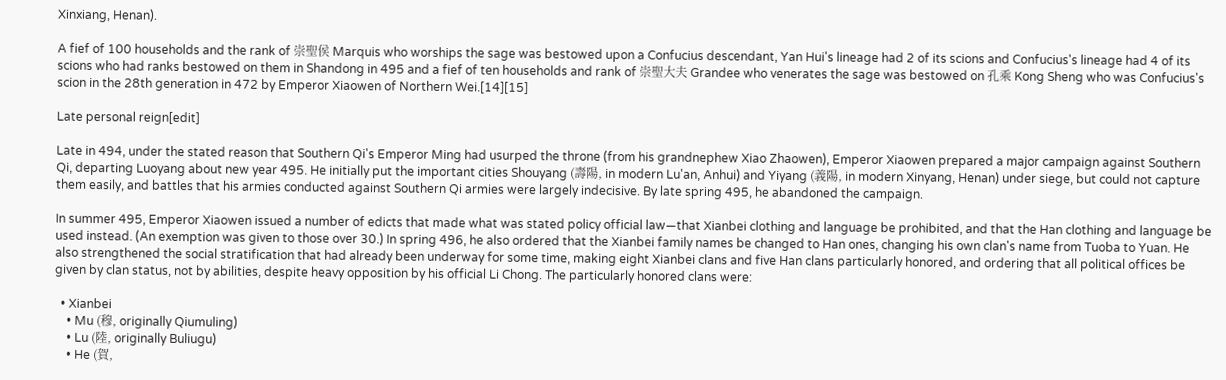Xinxiang, Henan).

A fief of 100 households and the rank of 崇聖侯 Marquis who worships the sage was bestowed upon a Confucius descendant, Yan Hui's lineage had 2 of its scions and Confucius's lineage had 4 of its scions who had ranks bestowed on them in Shandong in 495 and a fief of ten households and rank of 崇聖大夫 Grandee who venerates the sage was bestowed on 孔乘 Kong Sheng who was Confucius's scion in the 28th generation in 472 by Emperor Xiaowen of Northern Wei.[14][15]

Late personal reign[edit]

Late in 494, under the stated reason that Southern Qi's Emperor Ming had usurped the throne (from his grandnephew Xiao Zhaowen), Emperor Xiaowen prepared a major campaign against Southern Qi, departing Luoyang about new year 495. He initially put the important cities Shouyang (壽陽, in modern Lu'an, Anhui) and Yiyang (義陽, in modern Xinyang, Henan) under siege, but could not capture them easily, and battles that his armies conducted against Southern Qi armies were largely indecisive. By late spring 495, he abandoned the campaign.

In summer 495, Emperor Xiaowen issued a number of edicts that made what was stated policy official law—that Xianbei clothing and language be prohibited, and that the Han clothing and language be used instead. (An exemption was given to those over 30.) In spring 496, he also ordered that the Xianbei family names be changed to Han ones, changing his own clan's name from Tuoba to Yuan. He also strengthened the social stratification that had already been underway for some time, making eight Xianbei clans and five Han clans particularly honored, and ordering that all political offices be given by clan status, not by abilities, despite heavy opposition by his official Li Chong. The particularly honored clans were:

  • Xianbei
    • Mu (穆, originally Qiumuling)
    • Lu (陸, originally Buliugu)
    • He (賀,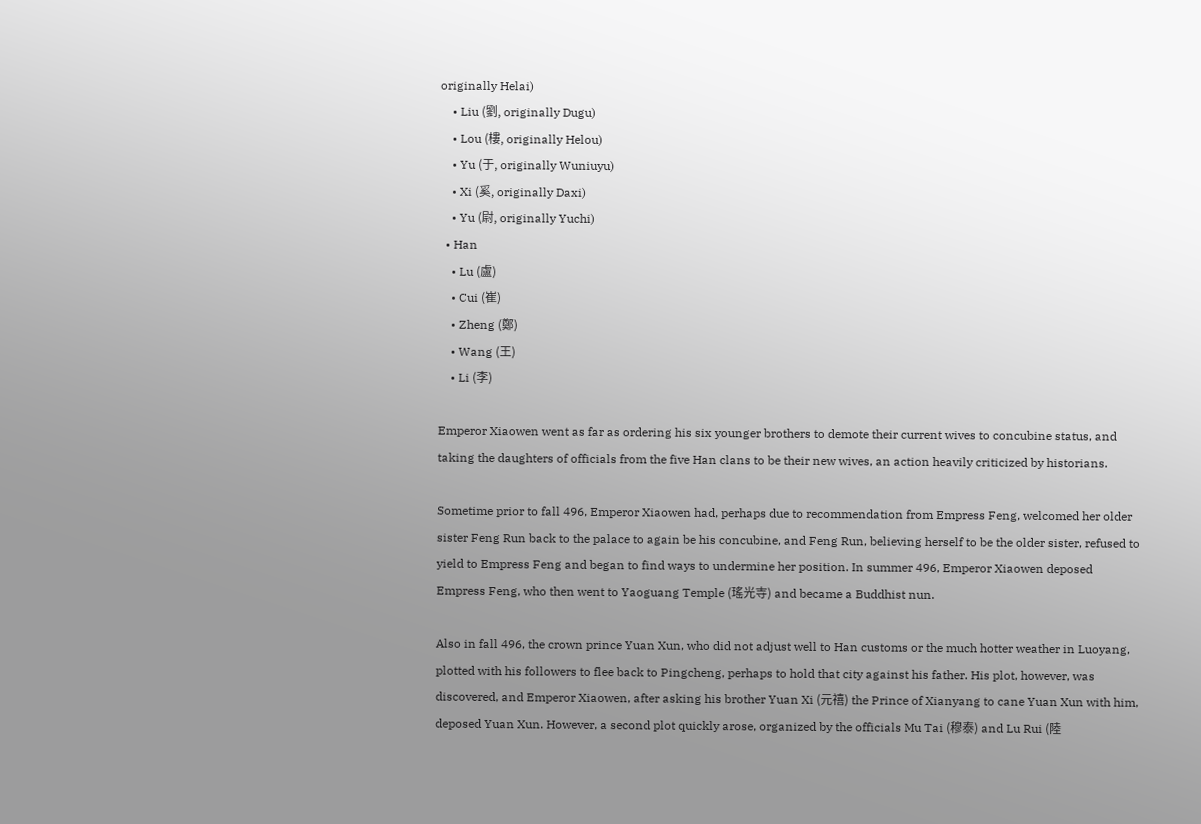originally Helai)
    • Liu (劉, originally Dugu)
    • Lou (樓, originally Helou)
    • Yu (于, originally Wuniuyu)
    • Xi (奚, originally Daxi)
    • Yu (尉, originally Yuchi)
  • Han
    • Lu (盧)
    • Cui (崔)
    • Zheng (鄭)
    • Wang (王)
    • Li (李)

Emperor Xiaowen went as far as ordering his six younger brothers to demote their current wives to concubine status, and taking the daughters of officials from the five Han clans to be their new wives, an action heavily criticized by historians.

Sometime prior to fall 496, Emperor Xiaowen had, perhaps due to recommendation from Empress Feng, welcomed her older sister Feng Run back to the palace to again be his concubine, and Feng Run, believing herself to be the older sister, refused to yield to Empress Feng and began to find ways to undermine her position. In summer 496, Emperor Xiaowen deposed Empress Feng, who then went to Yaoguang Temple (瑤光寺) and became a Buddhist nun.

Also in fall 496, the crown prince Yuan Xun, who did not adjust well to Han customs or the much hotter weather in Luoyang, plotted with his followers to flee back to Pingcheng, perhaps to hold that city against his father. His plot, however, was discovered, and Emperor Xiaowen, after asking his brother Yuan Xi (元禧) the Prince of Xianyang to cane Yuan Xun with him, deposed Yuan Xun. However, a second plot quickly arose, organized by the officials Mu Tai (穆泰) and Lu Rui (陸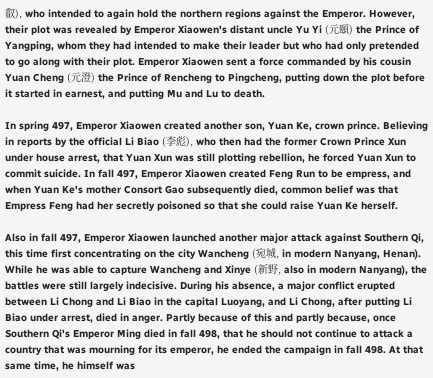叡), who intended to again hold the northern regions against the Emperor. However, their plot was revealed by Emperor Xiaowen's distant uncle Yu Yi (元頤) the Prince of Yangping, whom they had intended to make their leader but who had only pretended to go along with their plot. Emperor Xiaowen sent a force commanded by his cousin Yuan Cheng (元澄) the Prince of Rencheng to Pingcheng, putting down the plot before it started in earnest, and putting Mu and Lu to death.

In spring 497, Emperor Xiaowen created another son, Yuan Ke, crown prince. Believing in reports by the official Li Biao (李彪), who then had the former Crown Prince Xun under house arrest, that Yuan Xun was still plotting rebellion, he forced Yuan Xun to commit suicide. In fall 497, Emperor Xiaowen created Feng Run to be empress, and when Yuan Ke's mother Consort Gao subsequently died, common belief was that Empress Feng had her secretly poisoned so that she could raise Yuan Ke herself.

Also in fall 497, Emperor Xiaowen launched another major attack against Southern Qi, this time first concentrating on the city Wancheng (宛城, in modern Nanyang, Henan). While he was able to capture Wancheng and Xinye (新野, also in modern Nanyang), the battles were still largely indecisive. During his absence, a major conflict erupted between Li Chong and Li Biao in the capital Luoyang, and Li Chong, after putting Li Biao under arrest, died in anger. Partly because of this and partly because, once Southern Qi's Emperor Ming died in fall 498, that he should not continue to attack a country that was mourning for its emperor, he ended the campaign in fall 498. At that same time, he himself was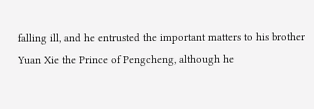falling ill, and he entrusted the important matters to his brother Yuan Xie the Prince of Pengcheng, although he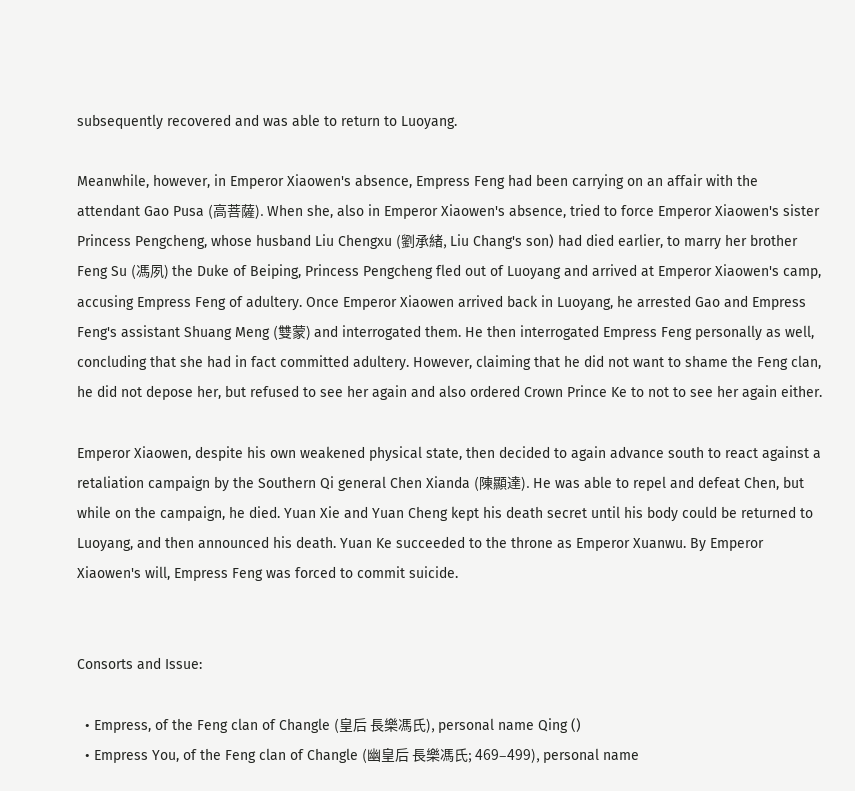subsequently recovered and was able to return to Luoyang.

Meanwhile, however, in Emperor Xiaowen's absence, Empress Feng had been carrying on an affair with the attendant Gao Pusa (高菩薩). When she, also in Emperor Xiaowen's absence, tried to force Emperor Xiaowen's sister Princess Pengcheng, whose husband Liu Chengxu (劉承緒, Liu Chang's son) had died earlier, to marry her brother Feng Su (馮夙) the Duke of Beiping, Princess Pengcheng fled out of Luoyang and arrived at Emperor Xiaowen's camp, accusing Empress Feng of adultery. Once Emperor Xiaowen arrived back in Luoyang, he arrested Gao and Empress Feng's assistant Shuang Meng (雙蒙) and interrogated them. He then interrogated Empress Feng personally as well, concluding that she had in fact committed adultery. However, claiming that he did not want to shame the Feng clan, he did not depose her, but refused to see her again and also ordered Crown Prince Ke to not to see her again either.

Emperor Xiaowen, despite his own weakened physical state, then decided to again advance south to react against a retaliation campaign by the Southern Qi general Chen Xianda (陳顯達). He was able to repel and defeat Chen, but while on the campaign, he died. Yuan Xie and Yuan Cheng kept his death secret until his body could be returned to Luoyang, and then announced his death. Yuan Ke succeeded to the throne as Emperor Xuanwu. By Emperor Xiaowen's will, Empress Feng was forced to commit suicide.


Consorts and Issue:

  • Empress, of the Feng clan of Changle (皇后 長樂馮氏), personal name Qing ()
  • Empress You, of the Feng clan of Changle (幽皇后 長樂馮氏; 469–499), personal name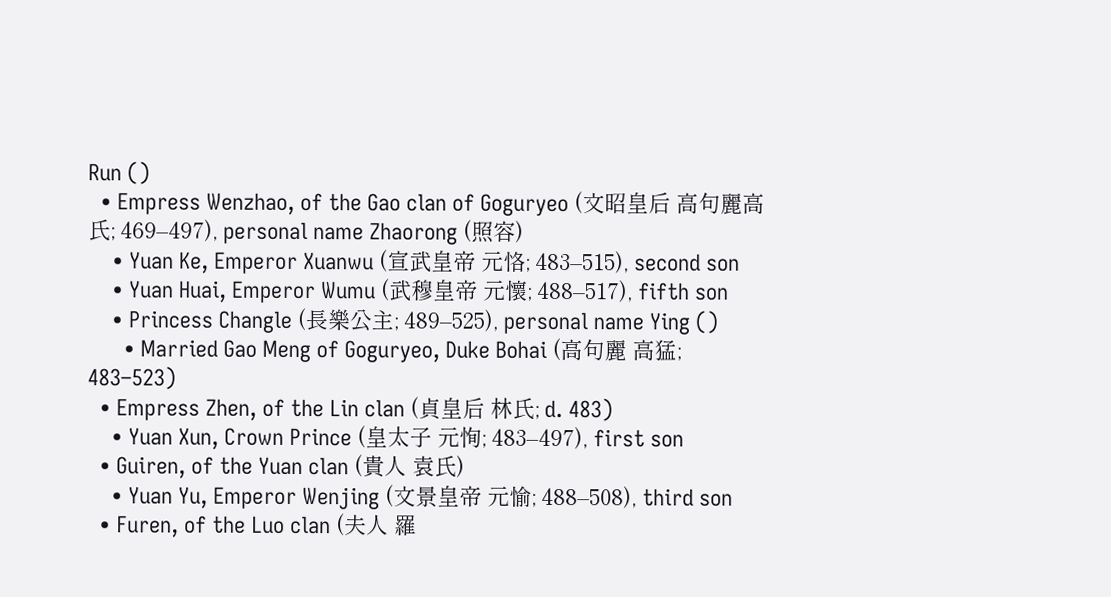Run ()
  • Empress Wenzhao, of the Gao clan of Goguryeo (文昭皇后 高句麗高氏; 469–497), personal name Zhaorong (照容)
    • Yuan Ke, Emperor Xuanwu (宣武皇帝 元恪; 483–515), second son
    • Yuan Huai, Emperor Wumu (武穆皇帝 元懷; 488–517), fifth son
    • Princess Changle (長樂公主; 489–525), personal name Ying ()
      • Married Gao Meng of Goguryeo, Duke Bohai (高句麗 高猛; 483–523)
  • Empress Zhen, of the Lin clan (貞皇后 林氏; d. 483)
    • Yuan Xun, Crown Prince (皇太子 元恂; 483–497), first son
  • Guiren, of the Yuan clan (貴人 袁氏)
    • Yuan Yu, Emperor Wenjing (文景皇帝 元愉; 488–508), third son
  • Furen, of the Luo clan (夫人 羅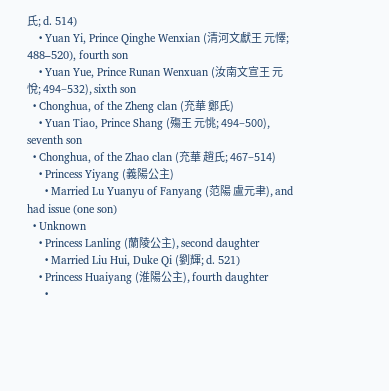氏; d. 514)
    • Yuan Yi, Prince Qinghe Wenxian (清河文獻王 元懌; 488–520), fourth son
    • Yuan Yue, Prince Runan Wenxuan (汝南文宣王 元悅; 494–532), sixth son
  • Chonghua, of the Zheng clan (充華 鄭氏)
    • Yuan Tiao, Prince Shang (殤王 元恌; 494–500), seventh son
  • Chonghua, of the Zhao clan (充華 趙氏; 467–514)
    • Princess Yiyang (義陽公主)
      • Married Lu Yuanyu of Fanyang (范陽 盧元聿), and had issue (one son)
  • Unknown
    • Princess Lanling (蘭陵公主), second daughter
      • Married Liu Hui, Duke Qi (劉輝; d. 521)
    • Princess Huaiyang (淮陽公主), fourth daughter
      •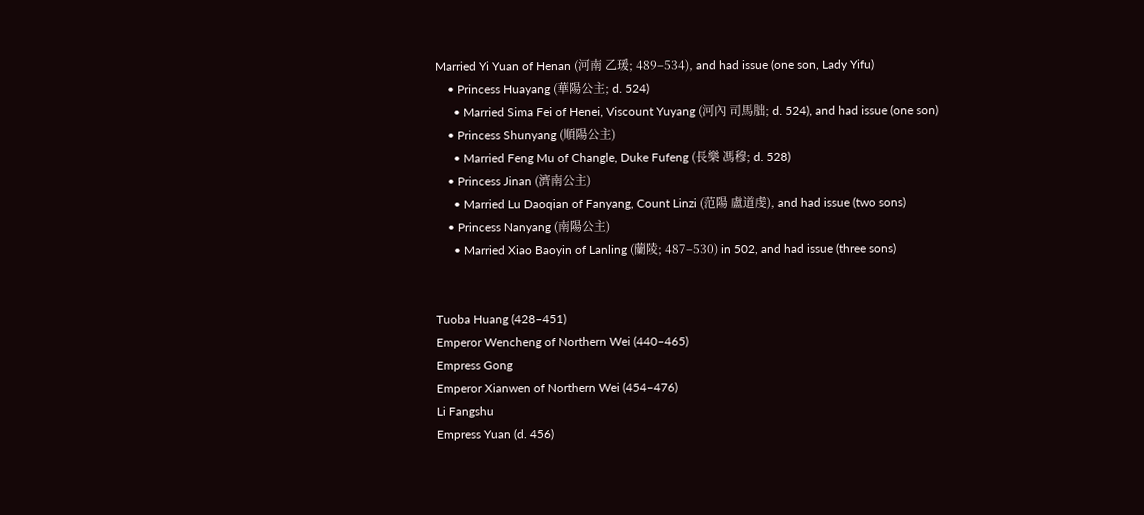Married Yi Yuan of Henan (河南 乙瑗; 489–534), and had issue (one son, Lady Yifu)
    • Princess Huayang (華陽公主; d. 524)
      • Married Sima Fei of Henei, Viscount Yuyang (河內 司馬朏; d. 524), and had issue (one son)
    • Princess Shunyang (順陽公主)
      • Married Feng Mu of Changle, Duke Fufeng (長樂 馮穆; d. 528)
    • Princess Jinan (濟南公主)
      • Married Lu Daoqian of Fanyang, Count Linzi (范陽 盧道虔), and had issue (two sons)
    • Princess Nanyang (南陽公主)
      • Married Xiao Baoyin of Lanling (蘭陵; 487–530) in 502, and had issue (three sons)


Tuoba Huang (428–451)
Emperor Wencheng of Northern Wei (440–465)
Empress Gong
Emperor Xianwen of Northern Wei (454–476)
Li Fangshu
Empress Yuan (d. 456)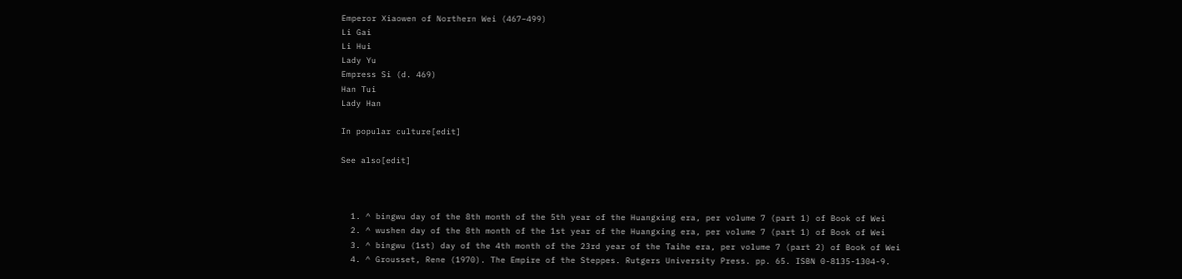Emperor Xiaowen of Northern Wei (467–499)
Li Gai
Li Hui
Lady Yu
Empress Si (d. 469)
Han Tui
Lady Han

In popular culture[edit]

See also[edit]



  1. ^ bingwu day of the 8th month of the 5th year of the Huangxing era, per volume 7 (part 1) of Book of Wei
  2. ^ wushen day of the 8th month of the 1st year of the Huangxing era, per volume 7 (part 1) of Book of Wei
  3. ^ bingwu (1st) day of the 4th month of the 23rd year of the Taihe era, per volume 7 (part 2) of Book of Wei
  4. ^ Grousset, Rene (1970). The Empire of the Steppes. Rutgers University Press. pp. 65. ISBN 0-8135-1304-9.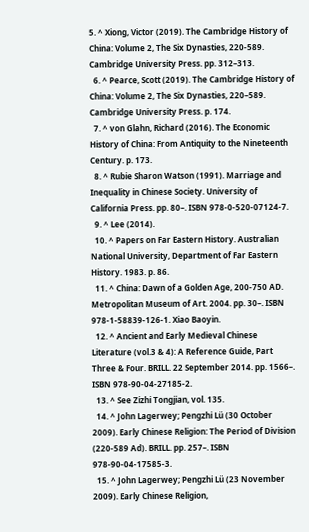5. ^ Xiong, Victor (2019). The Cambridge History of China: Volume 2, The Six Dynasties, 220-589. Cambridge University Press. pp. 312–313.
  6. ^ Pearce, Scott (2019). The Cambridge History of China: Volume 2, The Six Dynasties, 220–589. Cambridge University Press. p. 174.
  7. ^ von Glahn, Richard (2016). The Economic History of China: From Antiquity to the Nineteenth Century. p. 173.
  8. ^ Rubie Sharon Watson (1991). Marriage and Inequality in Chinese Society. University of California Press. pp. 80–. ISBN 978-0-520-07124-7.
  9. ^ Lee (2014).
  10. ^ Papers on Far Eastern History. Australian National University, Department of Far Eastern History. 1983. p. 86.
  11. ^ China: Dawn of a Golden Age, 200-750 AD. Metropolitan Museum of Art. 2004. pp. 30–. ISBN 978-1-58839-126-1. Xiao Baoyin.
  12. ^ Ancient and Early Medieval Chinese Literature (vol.3 & 4): A Reference Guide, Part Three & Four. BRILL. 22 September 2014. pp. 1566–. ISBN 978-90-04-27185-2.
  13. ^ See Zizhi Tongjian, vol. 135.
  14. ^ John Lagerwey; Pengzhi Lü (30 October 2009). Early Chinese Religion: The Period of Division (220-589 Ad). BRILL. pp. 257–. ISBN 978-90-04-17585-3.
  15. ^ John Lagerwey; Pengzhi Lü (23 November 2009). Early Chinese Religion,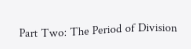Part Two: The Period of Division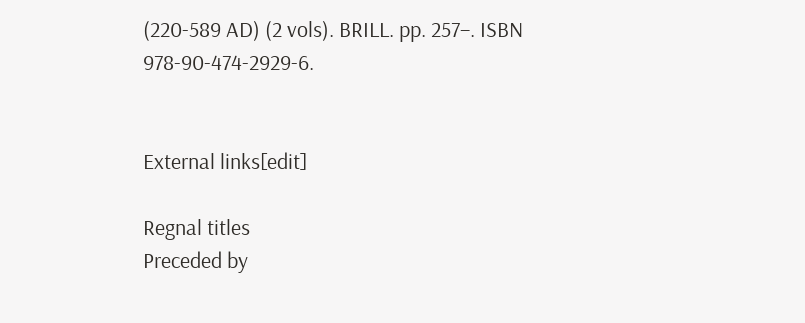(220-589 AD) (2 vols). BRILL. pp. 257–. ISBN 978-90-474-2929-6.


External links[edit]

Regnal titles
Preceded by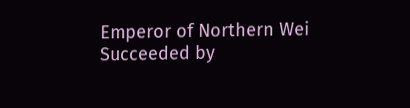Emperor of Northern Wei
Succeeded by